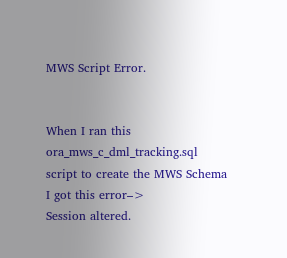MWS Script Error.


When I ran this ora_mws_c_dml_tracking.sql script to create the MWS Schema I got this error–>
Session altered.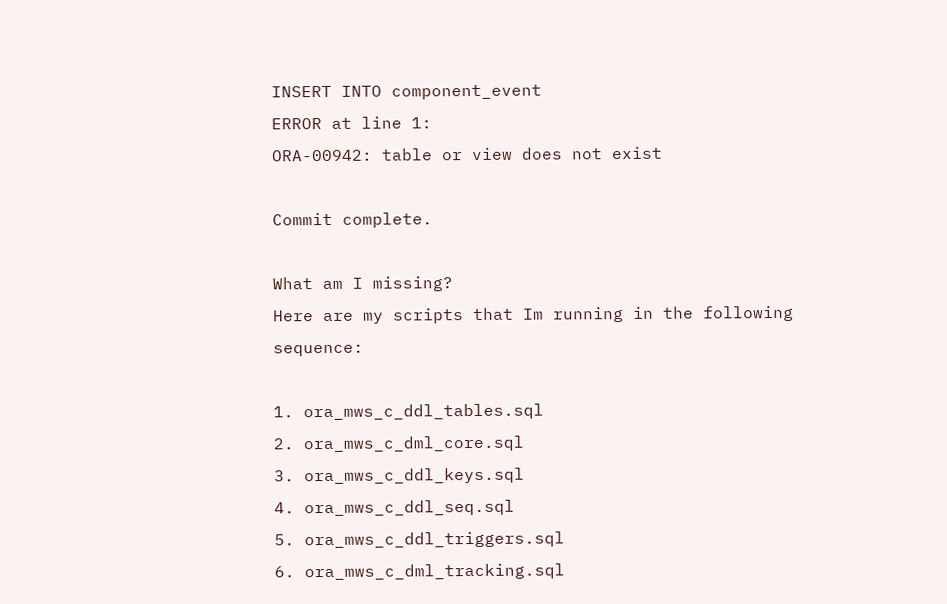INSERT INTO component_event
ERROR at line 1:
ORA-00942: table or view does not exist

Commit complete.

What am I missing?
Here are my scripts that Im running in the following sequence:

1. ora_mws_c_ddl_tables.sql
2. ora_mws_c_dml_core.sql
3. ora_mws_c_ddl_keys.sql
4. ora_mws_c_ddl_seq.sql
5. ora_mws_c_ddl_triggers.sql
6. ora_mws_c_dml_tracking.sql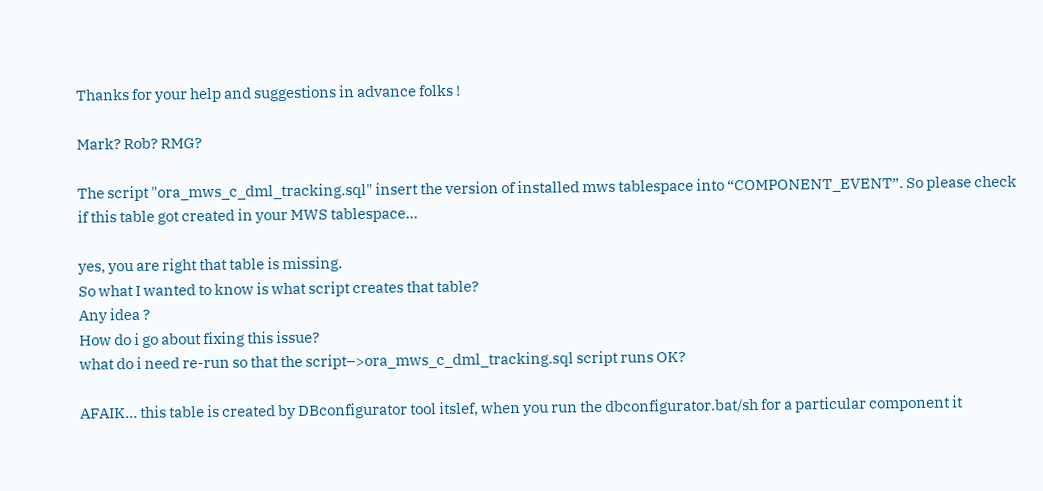Thanks for your help and suggestions in advance folks !

Mark? Rob? RMG?

The script "ora_mws_c_dml_tracking.sql" insert the version of installed mws tablespace into “COMPONENT_EVENT”. So please check if this table got created in your MWS tablespace…

yes, you are right that table is missing.
So what I wanted to know is what script creates that table?
Any idea ?
How do i go about fixing this issue?
what do i need re-run so that the script–>ora_mws_c_dml_tracking.sql script runs OK?

AFAIK… this table is created by DBconfigurator tool itslef, when you run the dbconfigurator.bat/sh for a particular component it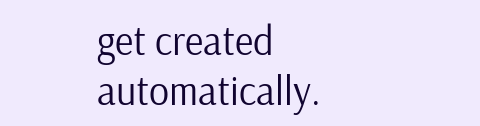get created automatically.